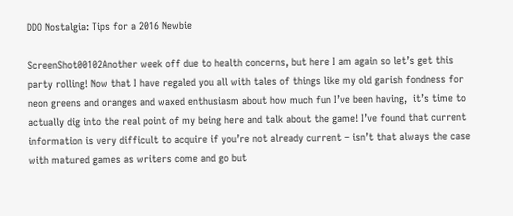DDO Nostalgia: Tips for a 2016 Newbie

ScreenShot00102Another week off due to health concerns, but here I am again so let’s get this party rolling! Now that I have regaled you all with tales of things like my old garish fondness for neon greens and oranges and waxed enthusiasm about how much fun I’ve been having,  it’s time to actually dig into the real point of my being here and talk about the game! I’ve found that current information is very difficult to acquire if you’re not already current – isn’t that always the case with matured games as writers come and go but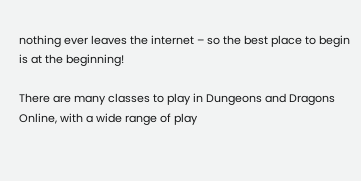nothing ever leaves the internet – so the best place to begin is at the beginning!

There are many classes to play in Dungeons and Dragons Online, with a wide range of play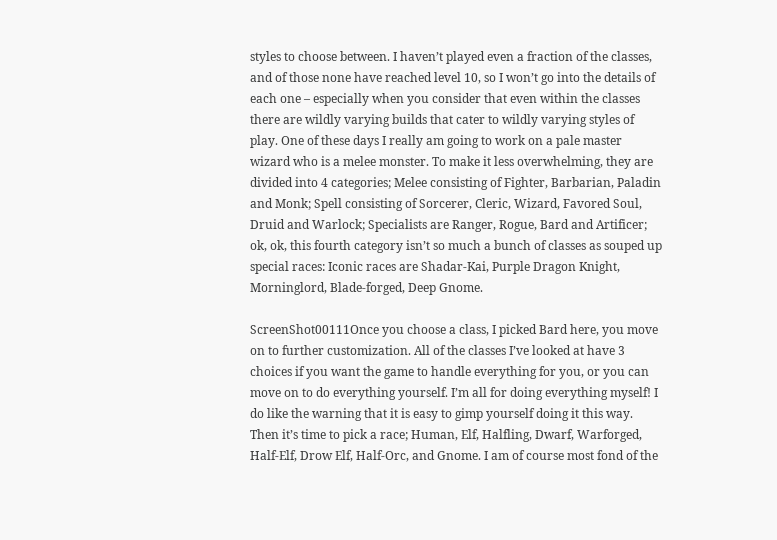styles to choose between. I haven’t played even a fraction of the classes, and of those none have reached level 10, so I won’t go into the details of each one – especially when you consider that even within the classes there are wildly varying builds that cater to wildly varying styles of play. One of these days I really am going to work on a pale master wizard who is a melee monster. To make it less overwhelming, they are divided into 4 categories; Melee consisting of Fighter, Barbarian, Paladin and Monk; Spell consisting of Sorcerer, Cleric, Wizard, Favored Soul, Druid and Warlock; Specialists are Ranger, Rogue, Bard and Artificer; ok, ok, this fourth category isn’t so much a bunch of classes as souped up special races: Iconic races are Shadar-Kai, Purple Dragon Knight, Morninglord, Blade-forged, Deep Gnome.

ScreenShot00111Once you choose a class, I picked Bard here, you move on to further customization. All of the classes I’ve looked at have 3 choices if you want the game to handle everything for you, or you can move on to do everything yourself. I’m all for doing everything myself! I do like the warning that it is easy to gimp yourself doing it this way.  Then it’s time to pick a race; Human, Elf, Halfling, Dwarf, Warforged, Half-Elf, Drow Elf, Half-Orc, and Gnome. I am of course most fond of the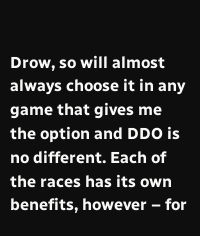Drow, so will almost always choose it in any game that gives me the option and DDO is no different. Each of the races has its own benefits, however – for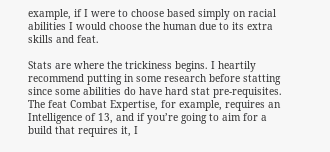example, if I were to choose based simply on racial abilities I would choose the human due to its extra skills and feat.

Stats are where the trickiness begins. I heartily recommend putting in some research before statting since some abilities do have hard stat pre-requisites. The feat Combat Expertise, for example, requires an Intelligence of 13, and if you’re going to aim for a build that requires it, I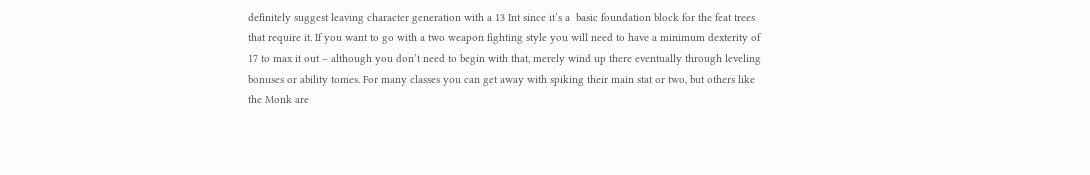definitely suggest leaving character generation with a 13 Int since it’s a  basic foundation block for the feat trees that require it. If you want to go with a two weapon fighting style you will need to have a minimum dexterity of 17 to max it out – although you don’t need to begin with that, merely wind up there eventually through leveling bonuses or ability tomes. For many classes you can get away with spiking their main stat or two, but others like the Monk are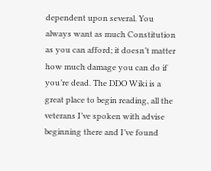dependent upon several. You always want as much Constitution as you can afford; it doesn’t matter how much damage you can do if you’re dead. The DDO Wiki is a great place to begin reading, all the veterans I’ve spoken with advise beginning there and I’ve found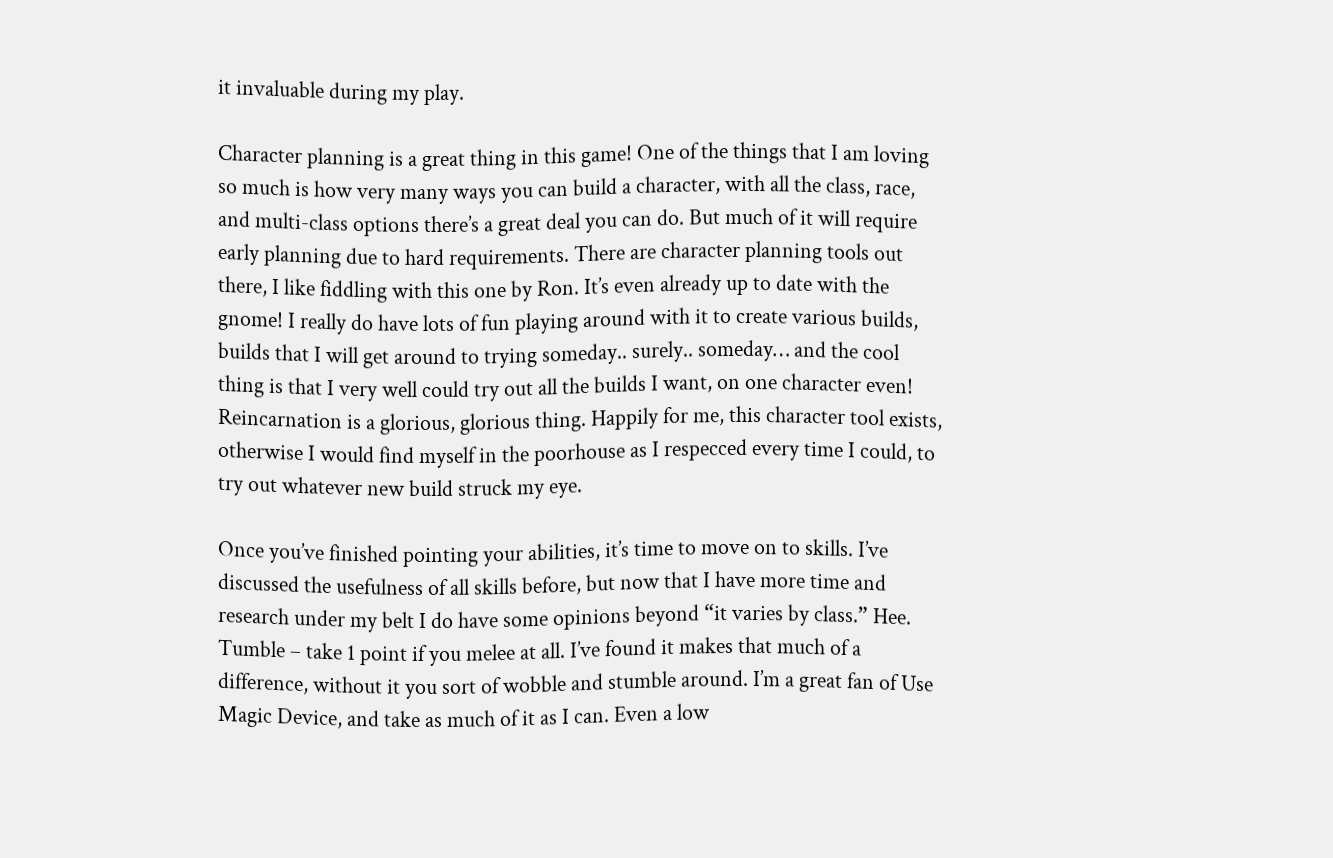it invaluable during my play.

Character planning is a great thing in this game! One of the things that I am loving so much is how very many ways you can build a character, with all the class, race, and multi-class options there’s a great deal you can do. But much of it will require early planning due to hard requirements. There are character planning tools out there, I like fiddling with this one by Ron. It’s even already up to date with the gnome! I really do have lots of fun playing around with it to create various builds, builds that I will get around to trying someday.. surely.. someday… and the cool thing is that I very well could try out all the builds I want, on one character even! Reincarnation is a glorious, glorious thing. Happily for me, this character tool exists, otherwise I would find myself in the poorhouse as I respecced every time I could, to try out whatever new build struck my eye.

Once you’ve finished pointing your abilities, it’s time to move on to skills. I’ve discussed the usefulness of all skills before, but now that I have more time and research under my belt I do have some opinions beyond “it varies by class.” Hee.  Tumble – take 1 point if you melee at all. I’ve found it makes that much of a difference, without it you sort of wobble and stumble around. I’m a great fan of Use Magic Device, and take as much of it as I can. Even a low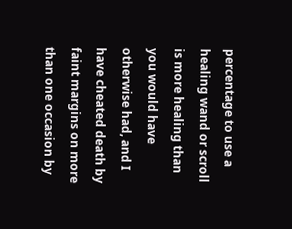percentage to use a healing wand or scroll is more healing than you would have otherwise had, and I have cheated death by faint margins on more than one occasion by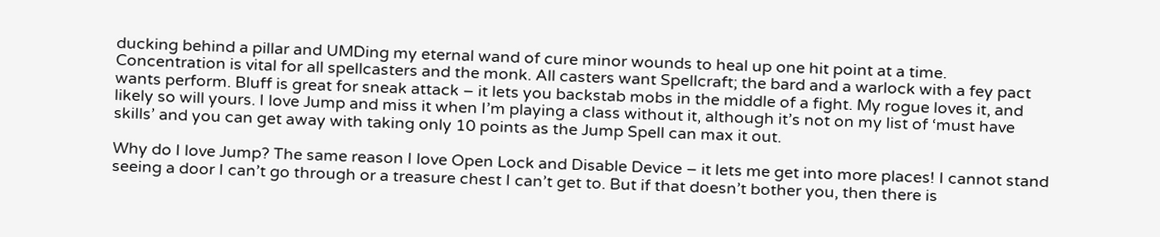ducking behind a pillar and UMDing my eternal wand of cure minor wounds to heal up one hit point at a time. Concentration is vital for all spellcasters and the monk. All casters want Spellcraft; the bard and a warlock with a fey pact wants perform. Bluff is great for sneak attack – it lets you backstab mobs in the middle of a fight. My rogue loves it, and likely so will yours. I love Jump and miss it when I’m playing a class without it, although it’s not on my list of ‘must have skills’ and you can get away with taking only 10 points as the Jump Spell can max it out.

Why do I love Jump? The same reason I love Open Lock and Disable Device – it lets me get into more places! I cannot stand seeing a door I can’t go through or a treasure chest I can’t get to. But if that doesn’t bother you, then there is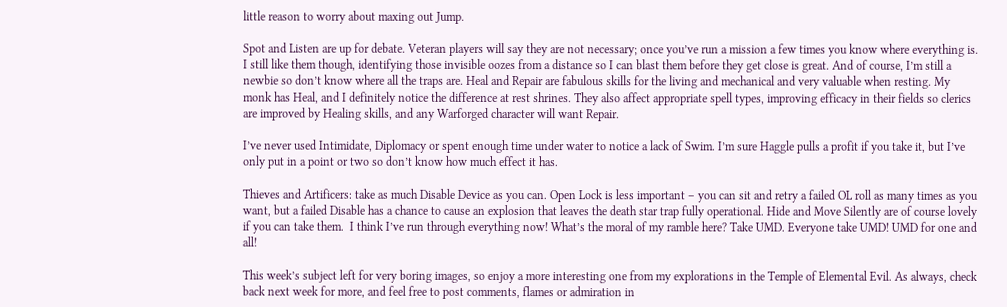little reason to worry about maxing out Jump.

Spot and Listen are up for debate. Veteran players will say they are not necessary; once you’ve run a mission a few times you know where everything is. I still like them though, identifying those invisible oozes from a distance so I can blast them before they get close is great. And of course, I’m still a newbie so don’t know where all the traps are. Heal and Repair are fabulous skills for the living and mechanical and very valuable when resting. My monk has Heal, and I definitely notice the difference at rest shrines. They also affect appropriate spell types, improving efficacy in their fields so clerics are improved by Healing skills, and any Warforged character will want Repair.

I’ve never used Intimidate, Diplomacy or spent enough time under water to notice a lack of Swim. I’m sure Haggle pulls a profit if you take it, but I’ve only put in a point or two so don’t know how much effect it has.

Thieves and Artificers: take as much Disable Device as you can. Open Lock is less important – you can sit and retry a failed OL roll as many times as you want, but a failed Disable has a chance to cause an explosion that leaves the death star trap fully operational. Hide and Move Silently are of course lovely if you can take them.  I think I’ve run through everything now! What’s the moral of my ramble here? Take UMD. Everyone take UMD! UMD for one and all!

This week’s subject left for very boring images, so enjoy a more interesting one from my explorations in the Temple of Elemental Evil. As always, check back next week for more, and feel free to post comments, flames or admiration in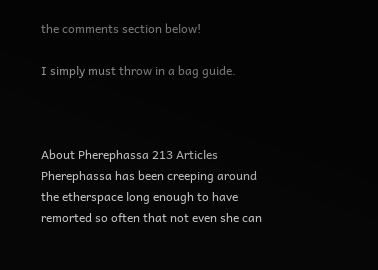the comments section below!

I simply must throw in a bag guide.



About Pherephassa 213 Articles
Pherephassa has been creeping around the etherspace long enough to have remorted so often that not even she can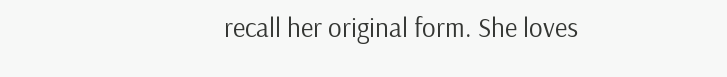recall her original form. She loves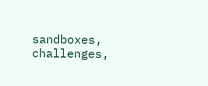sandboxes, challenges,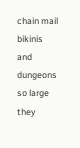chain mail bikinis and dungeons so large they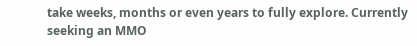take weeks, months or even years to fully explore. Currently seeking an MMO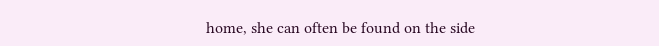home, she can often be found on the side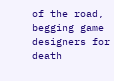of the road, begging game designers for death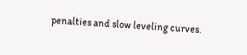penalties and slow leveling curves.